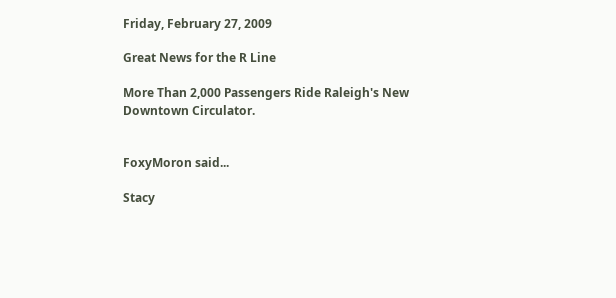Friday, February 27, 2009

Great News for the R Line

More Than 2,000 Passengers Ride Raleigh's New Downtown Circulator.


FoxyMoron said...

Stacy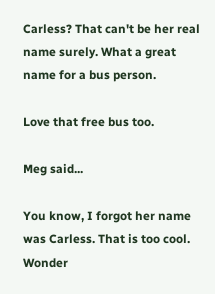Carless? That can't be her real name surely. What a great name for a bus person.

Love that free bus too.

Meg said...

You know, I forgot her name was Carless. That is too cool. Wonder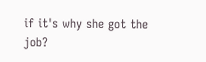if it's why she got the job?